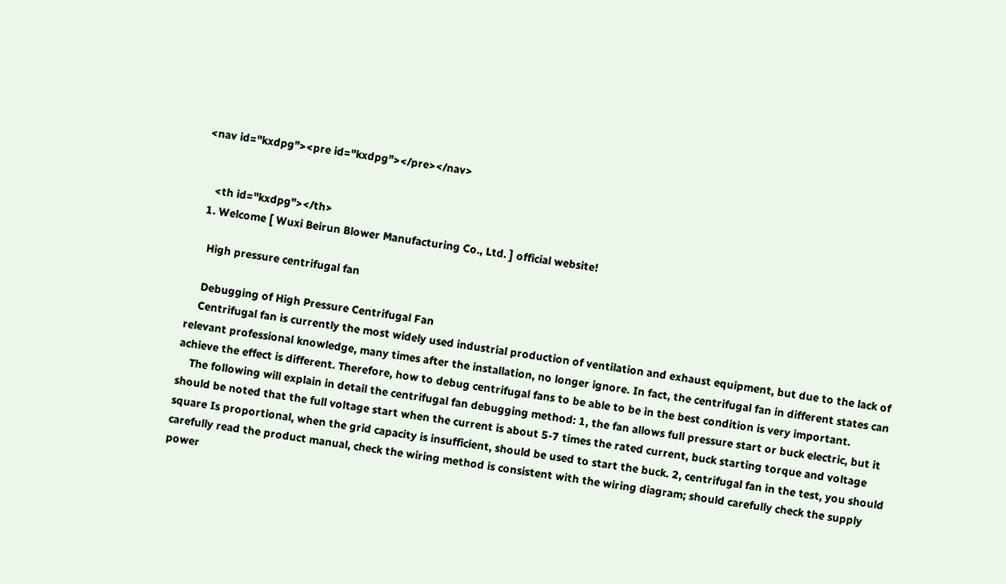<nav id="kxdpg"><pre id="kxdpg"></pre></nav>


    <th id="kxdpg"></th>
  1. Welcome [ Wuxi Beirun Blower Manufacturing Co., Ltd. ] official website!

    High pressure centrifugal fan

    Debugging of High Pressure Centrifugal Fan
    Centrifugal fan is currently the most widely used industrial production of ventilation and exhaust equipment, but due to the lack of relevant professional knowledge, many times after the installation, no longer ignore. In fact, the centrifugal fan in different states can achieve the effect is different. Therefore, how to debug centrifugal fans to be able to be in the best condition is very important.
    The following will explain in detail the centrifugal fan debugging method: 1, the fan allows full pressure start or buck electric, but it should be noted that the full voltage start when the current is about 5-7 times the rated current, buck starting torque and voltage square Is proportional, when the grid capacity is insufficient, should be used to start the buck. 2, centrifugal fan in the test, you should carefully read the product manual, check the wiring method is consistent with the wiring diagram; should carefully check the supply power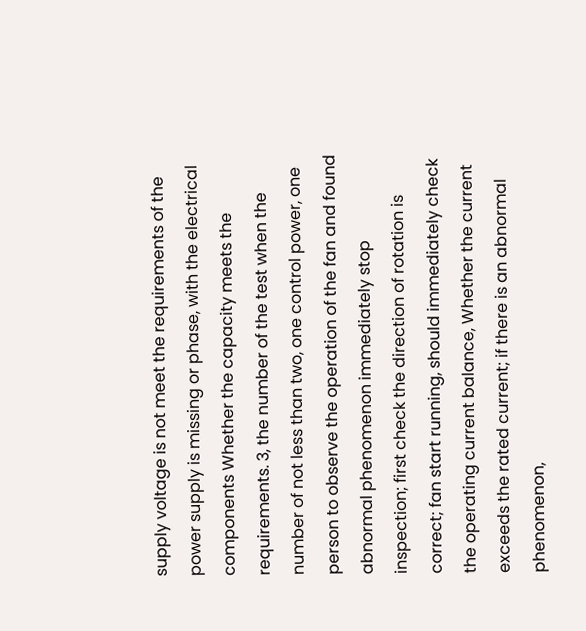supply voltage is not meet the requirements of the power supply is missing or phase, with the electrical components Whether the capacity meets the requirements. 3, the number of the test when the number of not less than two, one control power, one person to observe the operation of the fan and found abnormal phenomenon immediately stop inspection; first check the direction of rotation is correct; fan start running, should immediately check the operating current balance, Whether the current exceeds the rated current; if there is an abnormal phenomenon,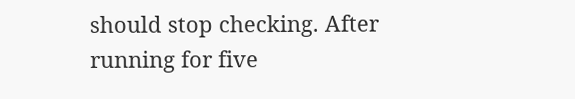should stop checking. After running for five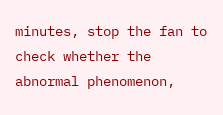minutes, stop the fan to check whether the abnormal phenomenon,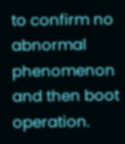to confirm no abnormal phenomenon and then boot operation.